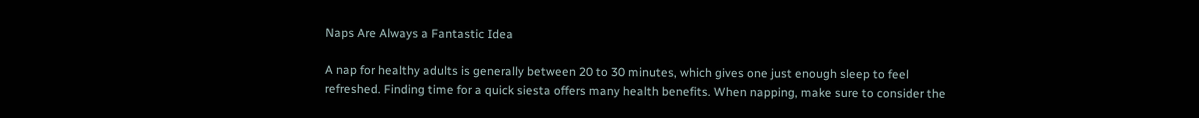Naps Are Always a Fantastic Idea

A nap for healthy adults is generally between 20 to 30 minutes, which gives one just enough sleep to feel refreshed. Finding time for a quick siesta offers many health benefits. When napping, make sure to consider the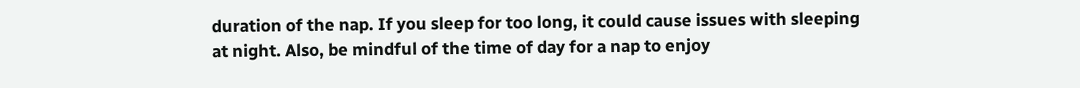duration of the nap. If you sleep for too long, it could cause issues with sleeping at night. Also, be mindful of the time of day for a nap to enjoy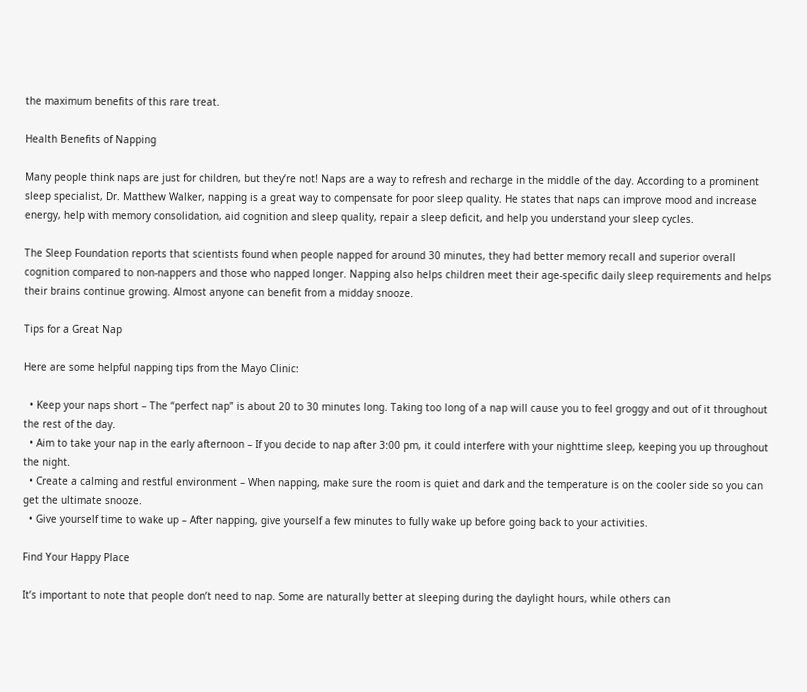the maximum benefits of this rare treat.

Health Benefits of Napping

Many people think naps are just for children, but they’re not! Naps are a way to refresh and recharge in the middle of the day. According to a prominent sleep specialist, Dr. Matthew Walker, napping is a great way to compensate for poor sleep quality. He states that naps can improve mood and increase energy, help with memory consolidation, aid cognition and sleep quality, repair a sleep deficit, and help you understand your sleep cycles.

The Sleep Foundation reports that scientists found when people napped for around 30 minutes, they had better memory recall and superior overall cognition compared to non-nappers and those who napped longer. Napping also helps children meet their age-specific daily sleep requirements and helps their brains continue growing. Almost anyone can benefit from a midday snooze.

Tips for a Great Nap

Here are some helpful napping tips from the Mayo Clinic:

  • Keep your naps short – The “perfect nap” is about 20 to 30 minutes long. Taking too long of a nap will cause you to feel groggy and out of it throughout the rest of the day.
  • Aim to take your nap in the early afternoon – If you decide to nap after 3:00 pm, it could interfere with your nighttime sleep, keeping you up throughout the night.
  • Create a calming and restful environment – When napping, make sure the room is quiet and dark and the temperature is on the cooler side so you can get the ultimate snooze.
  • Give yourself time to wake up – After napping, give yourself a few minutes to fully wake up before going back to your activities.

Find Your Happy Place

It’s important to note that people don’t need to nap. Some are naturally better at sleeping during the daylight hours, while others can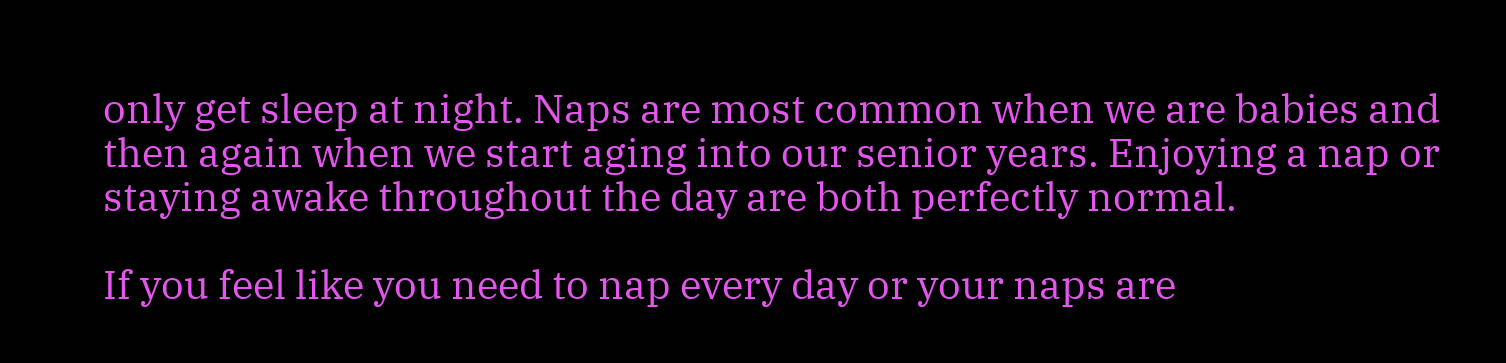only get sleep at night. Naps are most common when we are babies and then again when we start aging into our senior years. Enjoying a nap or staying awake throughout the day are both perfectly normal.

If you feel like you need to nap every day or your naps are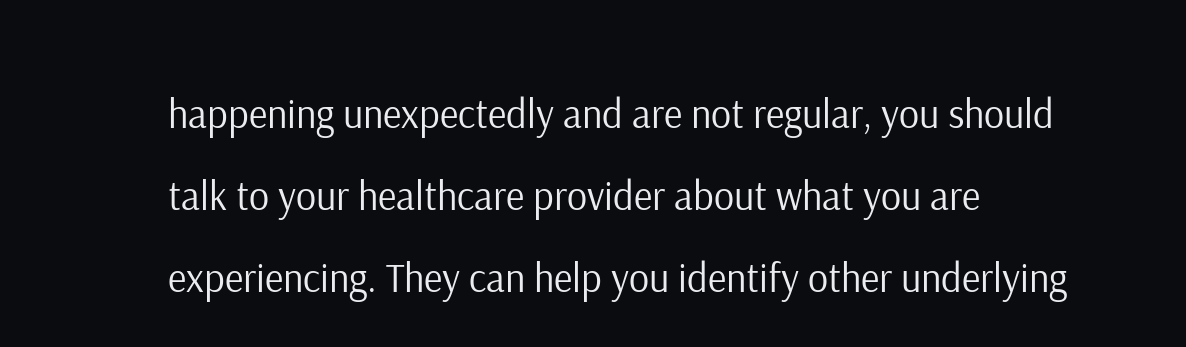happening unexpectedly and are not regular, you should talk to your healthcare provider about what you are experiencing. They can help you identify other underlying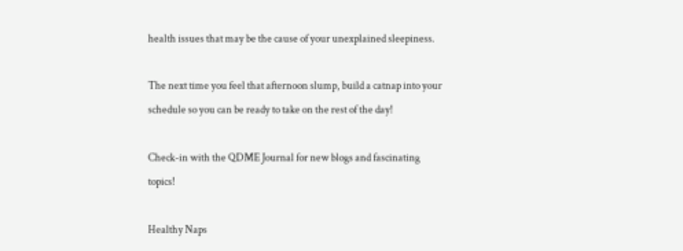health issues that may be the cause of your unexplained sleepiness.

The next time you feel that afternoon slump, build a catnap into your schedule so you can be ready to take on the rest of the day!

Check-in with the QDME Journal for new blogs and fascinating topics!

Healthy Naps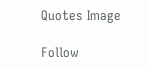Quotes Image

Follow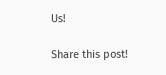Us!

Share this post!